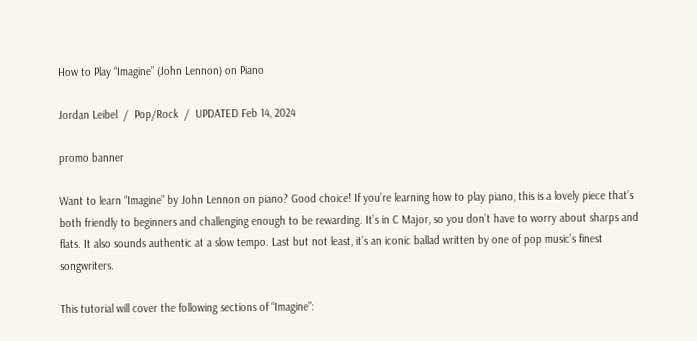How to Play “Imagine” (John Lennon) on Piano

Jordan Leibel  /  Pop/Rock  /  UPDATED Feb 14, 2024

promo banner

Want to learn “Imagine” by John Lennon on piano? Good choice! If you’re learning how to play piano, this is a lovely piece that’s both friendly to beginners and challenging enough to be rewarding. It’s in C Major, so you don’t have to worry about sharps and flats. It also sounds authentic at a slow tempo. Last but not least, it’s an iconic ballad written by one of pop music’s finest songwriters.

This tutorial will cover the following sections of “Imagine”: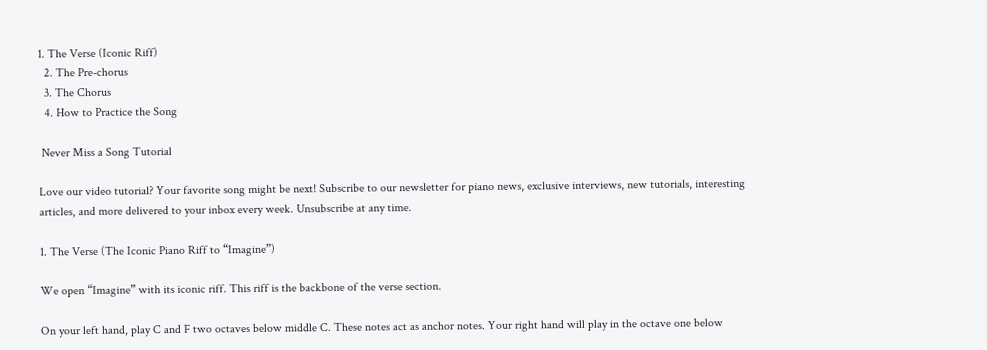1. The Verse (Iconic Riff)
  2. The Pre-chorus
  3. The Chorus
  4. How to Practice the Song

 Never Miss a Song Tutorial

Love our video tutorial? Your favorite song might be next! Subscribe to our newsletter for piano news, exclusive interviews, new tutorials, interesting articles, and more delivered to your inbox every week. Unsubscribe at any time.

1. The Verse (The Iconic Piano Riff to “Imagine”)

We open “Imagine” with its iconic riff. This riff is the backbone of the verse section.

On your left hand, play C and F two octaves below middle C. These notes act as anchor notes. Your right hand will play in the octave one below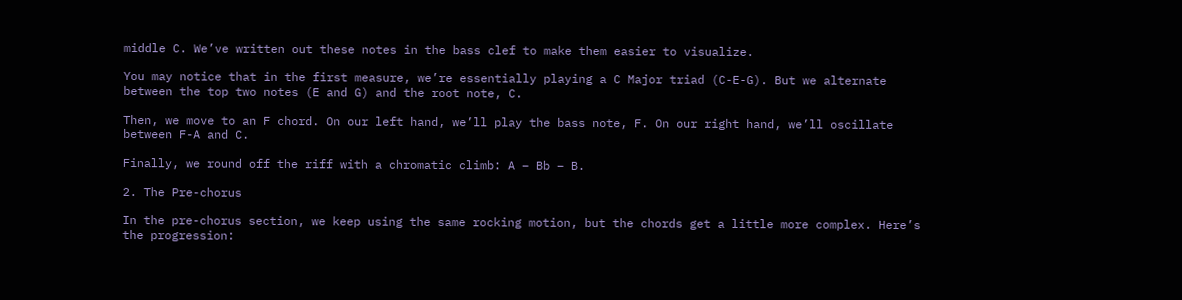middle C. We’ve written out these notes in the bass clef to make them easier to visualize.

You may notice that in the first measure, we’re essentially playing a C Major triad (C-E-G). But we alternate between the top two notes (E and G) and the root note, C.

Then, we move to an F chord. On our left hand, we’ll play the bass note, F. On our right hand, we’ll oscillate between F-A and C.

Finally, we round off the riff with a chromatic climb: A – Bb – B.

2. The Pre-chorus

In the pre-chorus section, we keep using the same rocking motion, but the chords get a little more complex. Here’s the progression: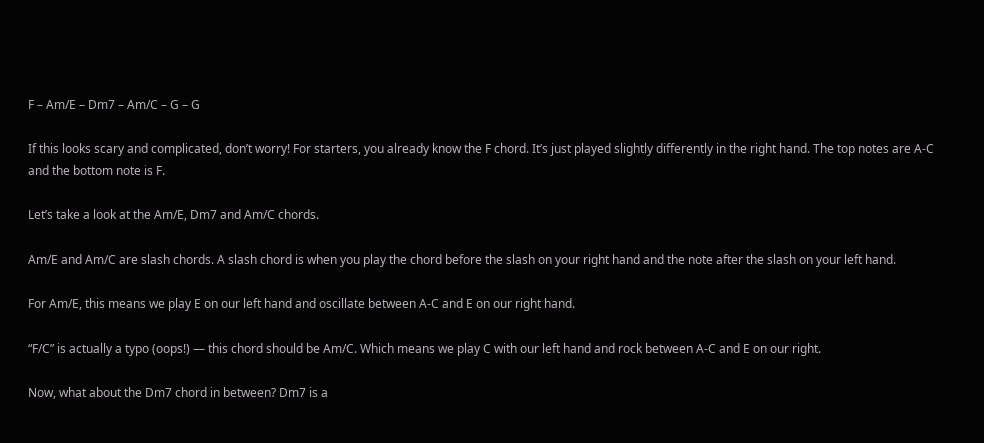F – Am/E – Dm7 – Am/C – G – G

If this looks scary and complicated, don’t worry! For starters, you already know the F chord. It’s just played slightly differently in the right hand. The top notes are A-C and the bottom note is F.

Let’s take a look at the Am/E, Dm7 and Am/C chords.

Am/E and Am/C are slash chords. A slash chord is when you play the chord before the slash on your right hand and the note after the slash on your left hand.

For Am/E, this means we play E on our left hand and oscillate between A-C and E on our right hand.

“F/C” is actually a typo (oops!) — this chord should be Am/C. Which means we play C with our left hand and rock between A-C and E on our right.

Now, what about the Dm7 chord in between? Dm7 is a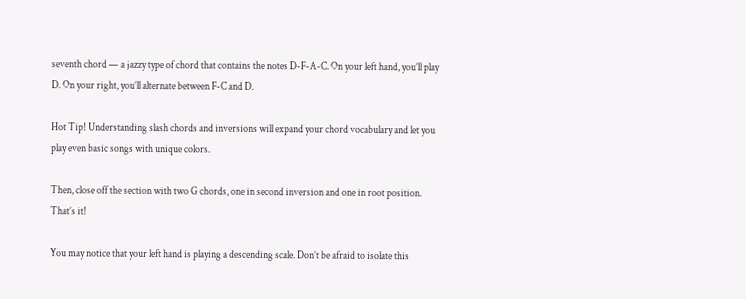seventh chord — a jazzy type of chord that contains the notes D-F-A-C. On your left hand, you’ll play D. On your right, you’ll alternate between F-C and D.

Hot Tip! Understanding slash chords and inversions will expand your chord vocabulary and let you play even basic songs with unique colors.

Then, close off the section with two G chords, one in second inversion and one in root position. That’s it!

You may notice that your left hand is playing a descending scale. Don’t be afraid to isolate this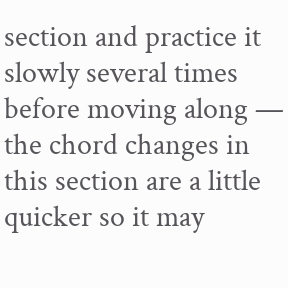section and practice it slowly several times before moving along — the chord changes in this section are a little quicker so it may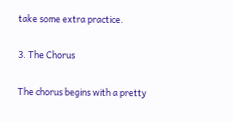take some extra practice.

3. The Chorus

The chorus begins with a pretty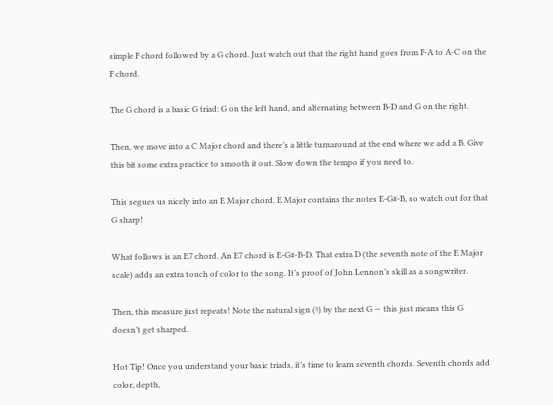simple F chord followed by a G chord. Just watch out that the right hand goes from F-A to A-C on the F chord.

The G chord is a basic G triad: G on the left hand, and alternating between B-D and G on the right.

Then, we move into a C Major chord and there’s a little turnaround at the end where we add a B. Give this bit some extra practice to smooth it out. Slow down the tempo if you need to.

This segues us nicely into an E Major chord. E Major contains the notes E-G#-B, so watch out for that G sharp!

What follows is an E7 chord. An E7 chord is E-G#-B-D. That extra D (the seventh note of the E Major scale) adds an extra touch of color to the song. It’s proof of John Lennon’s skill as a songwriter.

Then, this measure just repeats! Note the natural sign (♮) by the next G — this just means this G doesn’t get sharped.

Hot Tip! Once you understand your basic triads, it’s time to learn seventh chords. Seventh chords add color, depth,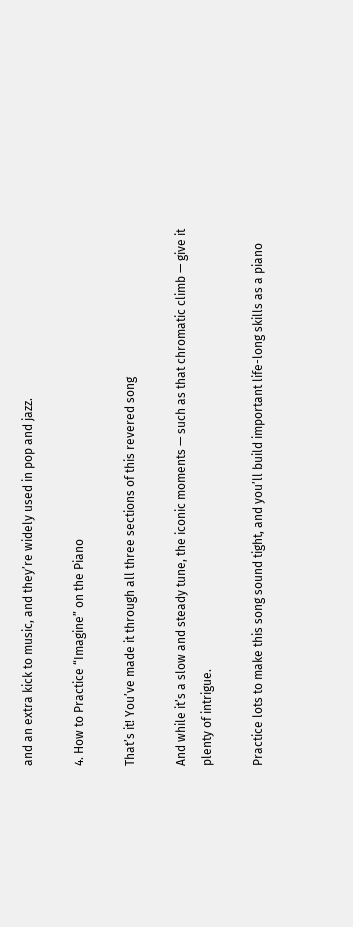and an extra kick to music, and they’re widely used in pop and jazz.

4. How to Practice “Imagine” on the Piano

That’s it! You’ve made it through all three sections of this revered song

And while it’s a slow and steady tune, the iconic moments — such as that chromatic climb — give it plenty of intrigue.

Practice lots to make this song sound tight, and you’ll build important life-long skills as a piano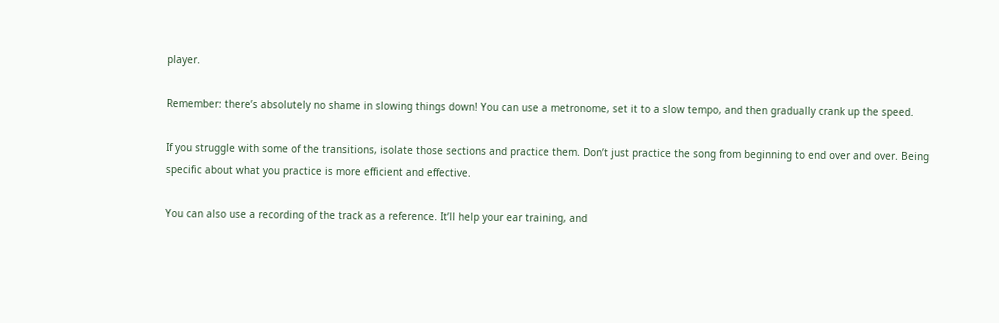player.

Remember: there’s absolutely no shame in slowing things down! You can use a metronome, set it to a slow tempo, and then gradually crank up the speed.

If you struggle with some of the transitions, isolate those sections and practice them. Don’t just practice the song from beginning to end over and over. Being specific about what you practice is more efficient and effective.

You can also use a recording of the track as a reference. It’ll help your ear training, and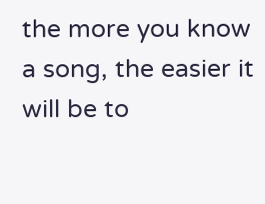the more you know a song, the easier it will be to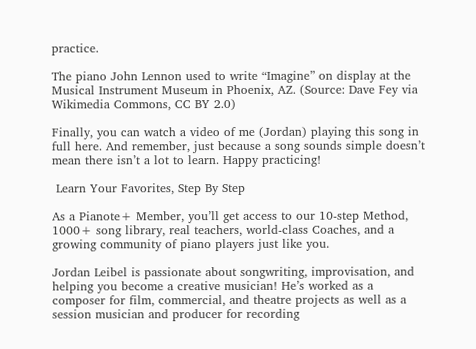practice.

The piano John Lennon used to write “Imagine” on display at the Musical Instrument Museum in Phoenix, AZ. (Source: Dave Fey via Wikimedia Commons, CC BY 2.0)

Finally, you can watch a video of me (Jordan) playing this song in full here. And remember, just because a song sounds simple doesn’t mean there isn’t a lot to learn. Happy practicing!

 Learn Your Favorites, Step By Step

As a Pianote+ Member, you’ll get access to our 10-step Method, 1000+ song library, real teachers, world-class Coaches, and a growing community of piano players just like you.

Jordan Leibel is passionate about songwriting, improvisation, and helping you become a creative musician! He’s worked as a composer for film, commercial, and theatre projects as well as a session musician and producer for recording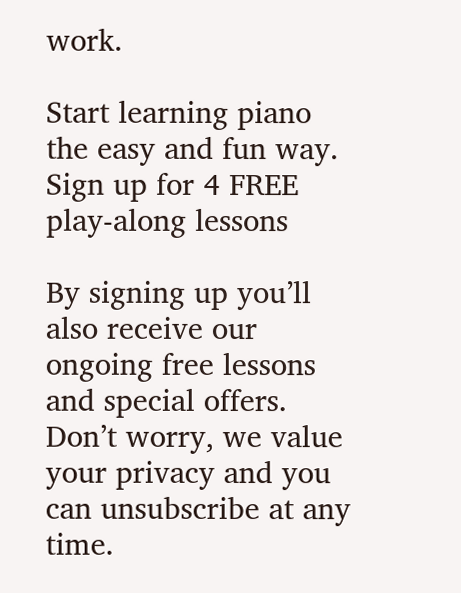work.

Start learning piano the easy and fun way.
Sign up for 4 FREE play-along lessons

By signing up you’ll also receive our ongoing free lessons and special offers. Don’t worry, we value your privacy and you can unsubscribe at any time.